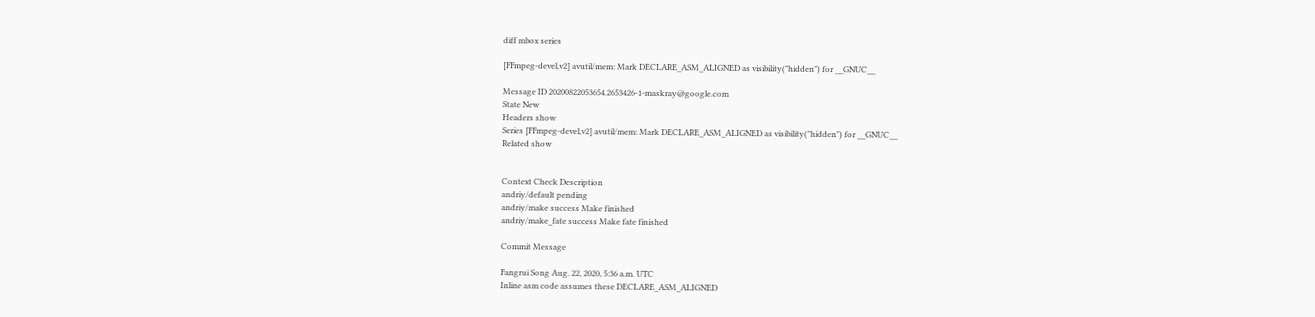diff mbox series

[FFmpeg-devel,v2] avutil/mem: Mark DECLARE_ASM_ALIGNED as visibility("hidden") for __GNUC__

Message ID 20200822053654.2653426-1-maskray@google.com
State New
Headers show
Series [FFmpeg-devel,v2] avutil/mem: Mark DECLARE_ASM_ALIGNED as visibility("hidden") for __GNUC__
Related show


Context Check Description
andriy/default pending
andriy/make success Make finished
andriy/make_fate success Make fate finished

Commit Message

Fangrui Song Aug. 22, 2020, 5:36 a.m. UTC
Inline asm code assumes these DECLARE_ASM_ALIGNED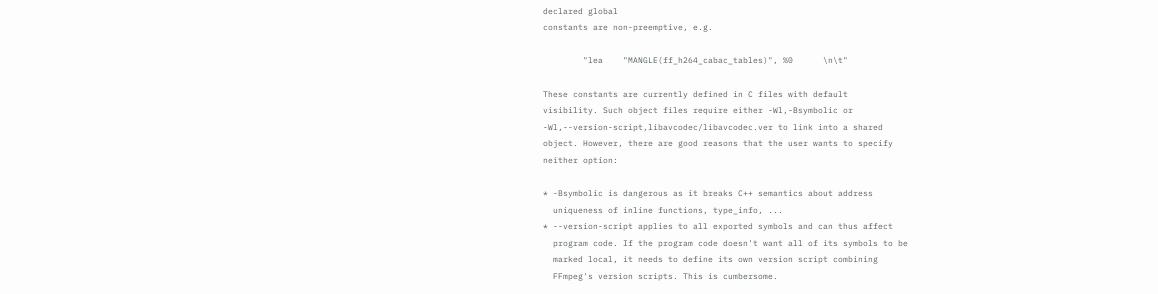declared global
constants are non-preemptive, e.g.

        "lea    "MANGLE(ff_h264_cabac_tables)", %0      \n\t"

These constants are currently defined in C files with default
visibility. Such object files require either -Wl,-Bsymbolic or
-Wl,--version-script,libavcodec/libavcodec.ver to link into a shared
object. However, there are good reasons that the user wants to specify
neither option:

* -Bsymbolic is dangerous as it breaks C++ semantics about address
  uniqueness of inline functions, type_info, ...
* --version-script applies to all exported symbols and can thus affect
  program code. If the program code doesn't want all of its symbols to be
  marked local, it needs to define its own version script combining
  FFmpeg's version scripts. This is cumbersome.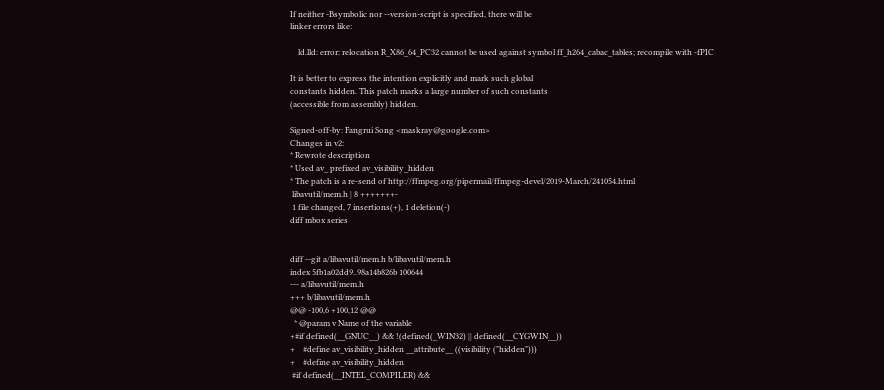If neither -Bsymbolic nor --version-script is specified, there will be
linker errors like:

    ld.lld: error: relocation R_X86_64_PC32 cannot be used against symbol ff_h264_cabac_tables; recompile with -fPIC

It is better to express the intention explicitly and mark such global
constants hidden. This patch marks a large number of such constants
(accessible from assembly) hidden.

Signed-off-by: Fangrui Song <maskray@google.com>
Changes in v2:
* Rewrote description
* Used av_ prefixed av_visibility_hidden
* The patch is a re-send of http://ffmpeg.org/pipermail/ffmpeg-devel/2019-March/241054.html
 libavutil/mem.h | 8 +++++++-
 1 file changed, 7 insertions(+), 1 deletion(-)
diff mbox series


diff --git a/libavutil/mem.h b/libavutil/mem.h
index 5fb1a02dd9..98a14b826b 100644
--- a/libavutil/mem.h
+++ b/libavutil/mem.h
@@ -100,6 +100,12 @@
  * @param v Name of the variable
+#if defined(__GNUC__) && !(defined(_WIN32) || defined(__CYGWIN__))
+    #define av_visibility_hidden __attribute__ ((visibility ("hidden")))
+    #define av_visibility_hidden
 #if defined(__INTEL_COMPILER) &&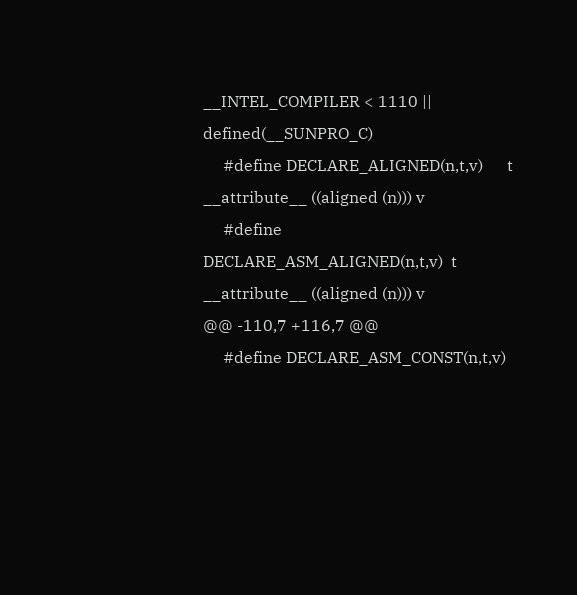__INTEL_COMPILER < 1110 || defined(__SUNPRO_C)
     #define DECLARE_ALIGNED(n,t,v)      t __attribute__ ((aligned (n))) v
     #define DECLARE_ASM_ALIGNED(n,t,v)  t __attribute__ ((aligned (n))) v
@@ -110,7 +116,7 @@
     #define DECLARE_ASM_CONST(n,t,v)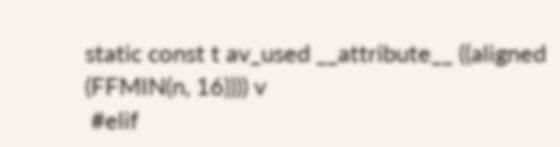static const t av_used __attribute__ ((aligned (FFMIN(n, 16)))) v
 #elif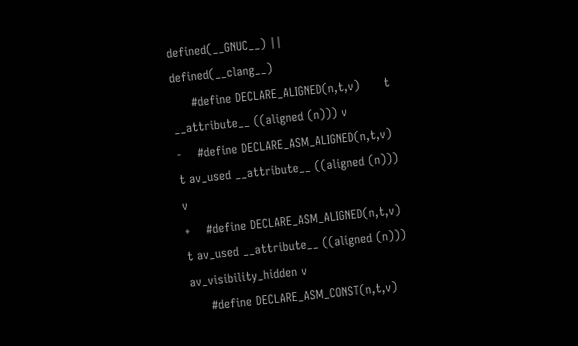defined(__GNUC__) || defined(__clang__)
     #define DECLARE_ALIGNED(n,t,v)      t __attribute__ ((aligned (n))) v
-    #define DECLARE_ASM_ALIGNED(n,t,v)  t av_used __attribute__ ((aligned (n))) v
+    #define DECLARE_ASM_ALIGNED(n,t,v)  t av_used __attribute__ ((aligned (n))) av_visibility_hidden v
     #define DECLARE_ASM_CONST(n,t,v)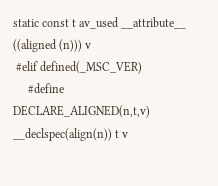static const t av_used __attribute__ ((aligned (n))) v
 #elif defined(_MSC_VER)
     #define DECLARE_ALIGNED(n,t,v)      __declspec(align(n)) t v